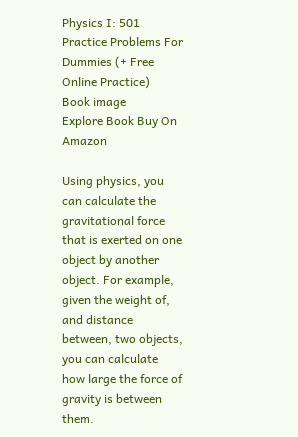Physics I: 501 Practice Problems For Dummies (+ Free Online Practice)
Book image
Explore Book Buy On Amazon

Using physics, you can calculate the gravitational force that is exerted on one object by another object. For example, given the weight of, and distance between, two objects, you can calculate how large the force of gravity is between them.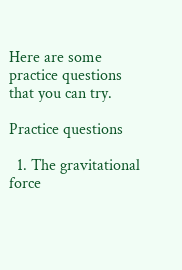Here are some practice questions that you can try.

Practice questions

  1. The gravitational force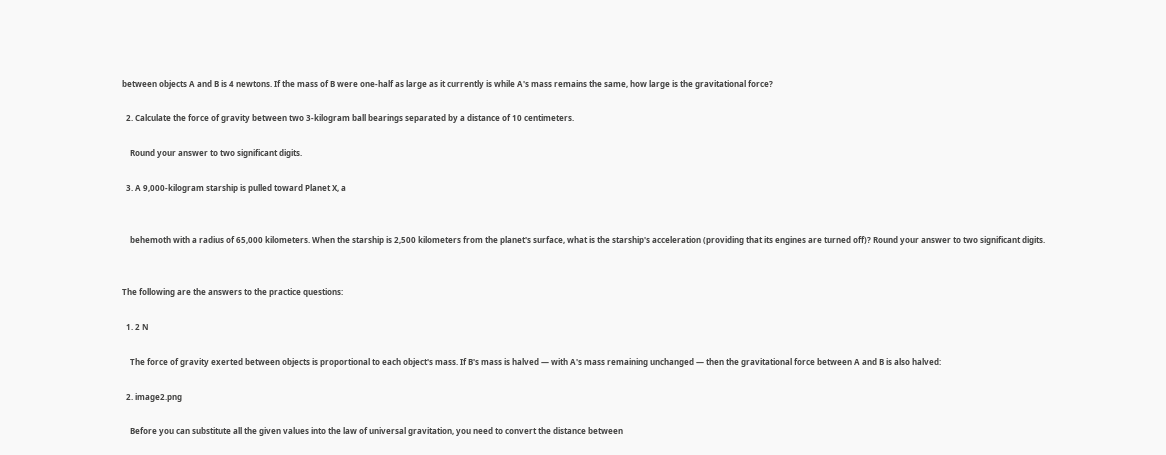between objects A and B is 4 newtons. If the mass of B were one-half as large as it currently is while A's mass remains the same, how large is the gravitational force?

  2. Calculate the force of gravity between two 3-kilogram ball bearings separated by a distance of 10 centimeters.

    Round your answer to two significant digits.

  3. A 9,000-kilogram starship is pulled toward Planet X, a


    behemoth with a radius of 65,000 kilometers. When the starship is 2,500 kilometers from the planet's surface, what is the starship's acceleration (providing that its engines are turned off)? Round your answer to two significant digits.


The following are the answers to the practice questions:

  1. 2 N

    The force of gravity exerted between objects is proportional to each object's mass. If B's mass is halved — with A's mass remaining unchanged — then the gravitational force between A and B is also halved:

  2. image2.png

    Before you can substitute all the given values into the law of universal gravitation, you need to convert the distance between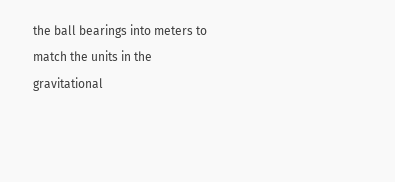the ball bearings into meters to match the units in the gravitational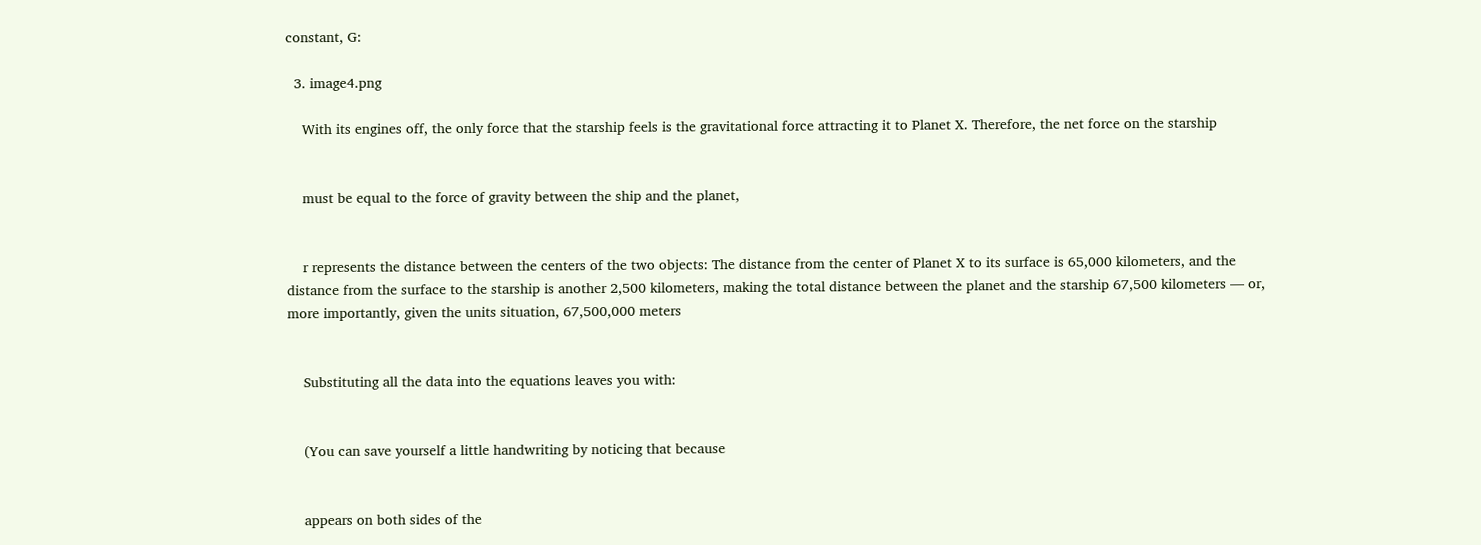constant, G:

  3. image4.png

    With its engines off, the only force that the starship feels is the gravitational force attracting it to Planet X. Therefore, the net force on the starship


    must be equal to the force of gravity between the ship and the planet,


    r represents the distance between the centers of the two objects: The distance from the center of Planet X to its surface is 65,000 kilometers, and the distance from the surface to the starship is another 2,500 kilometers, making the total distance between the planet and the starship 67,500 kilometers — or, more importantly, given the units situation, 67,500,000 meters


    Substituting all the data into the equations leaves you with:


    (You can save yourself a little handwriting by noticing that because


    appears on both sides of the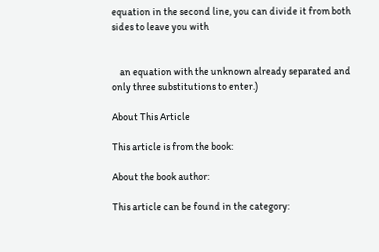equation in the second line, you can divide it from both sides to leave you with


    an equation with the unknown already separated and only three substitutions to enter.)

About This Article

This article is from the book:

About the book author:

This article can be found in the category: